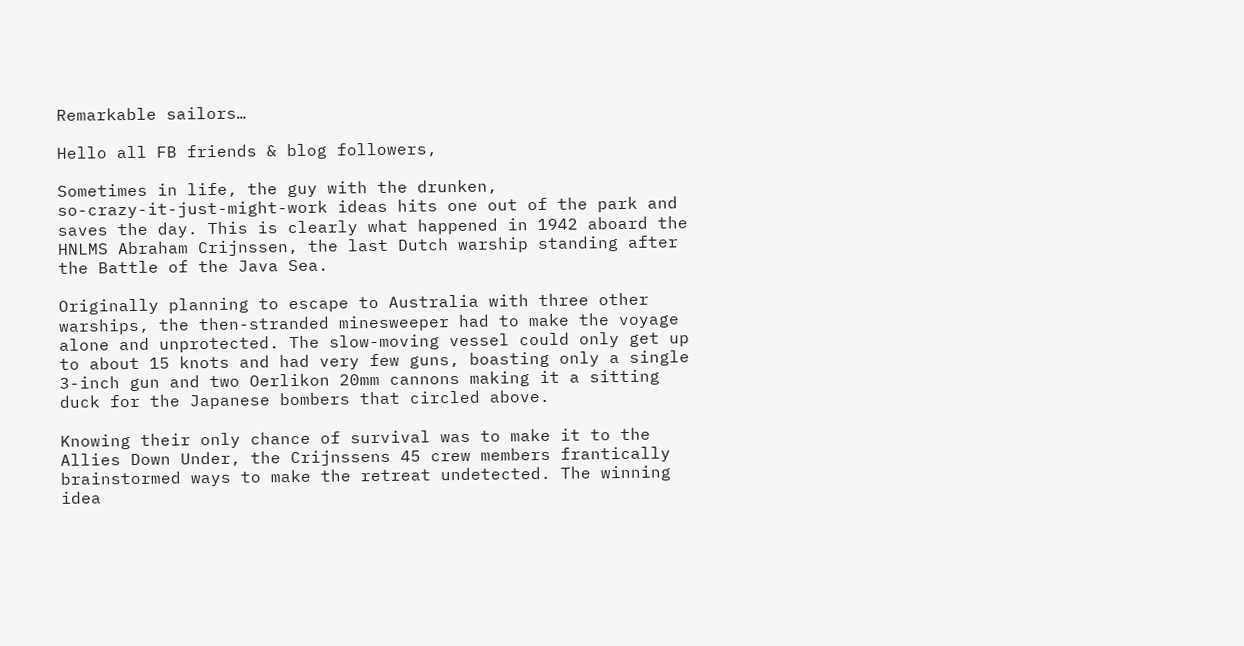Remarkable sailors…

Hello all FB friends & blog followers,

Sometimes in life, the guy with the drunken,
so-crazy-it-just-might-work ideas hits one out of the park and
saves the day. This is clearly what happened in 1942 aboard the
HNLMS Abraham Crijnssen, the last Dutch warship standing after
the Battle of the Java Sea.

Originally planning to escape to Australia with three other
warships, the then-stranded minesweeper had to make the voyage
alone and unprotected. The slow-moving vessel could only get up
to about 15 knots and had very few guns, boasting only a single
3-inch gun and two Oerlikon 20mm cannons making it a sitting
duck for the Japanese bombers that circled above.

Knowing their only chance of survival was to make it to the
Allies Down Under, the Crijnssens 45 crew members frantically
brainstormed ways to make the retreat undetected. The winning
idea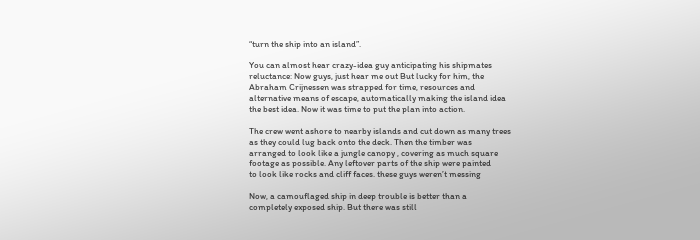“turn the ship into an island”.

You can almost hear crazy-idea guy anticipating his shipmates
reluctance: Now guys, just hear me out But lucky for him, the
Abraham Crijnessen was strapped for time, resources and
alternative means of escape, automatically making the island idea
the best idea. Now it was time to put the plan into action.

The crew went ashore to nearby islands and cut down as many trees
as they could lug back onto the deck. Then the timber was
arranged to look like a jungle canopy , covering as much square
footage as possible. Any leftover parts of the ship were painted
to look like rocks and cliff faces. these guys weren’t messing

Now, a camouflaged ship in deep trouble is better than a
completely exposed ship. But there was still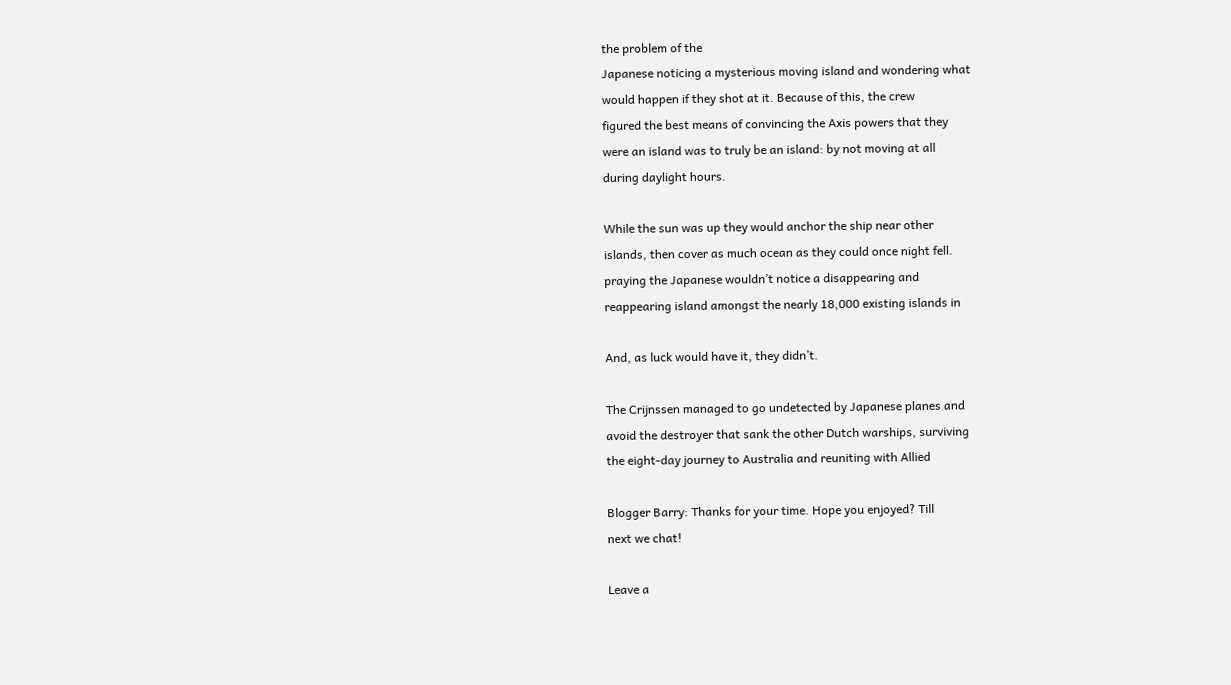the problem of the
Japanese noticing a mysterious moving island and wondering what
would happen if they shot at it. Because of this, the crew
figured the best means of convincing the Axis powers that they
were an island was to truly be an island: by not moving at all
during daylight hours.

While the sun was up they would anchor the ship near other
islands, then cover as much ocean as they could once night fell.
praying the Japanese wouldn’t notice a disappearing and
reappearing island amongst the nearly 18,000 existing islands in

And, as luck would have it, they didn’t.

The Crijnssen managed to go undetected by Japanese planes and
avoid the destroyer that sank the other Dutch warships, surviving
the eight-day journey to Australia and reuniting with Allied

Blogger Barry: Thanks for your time. Hope you enjoyed? Till
next we chat!

Leave a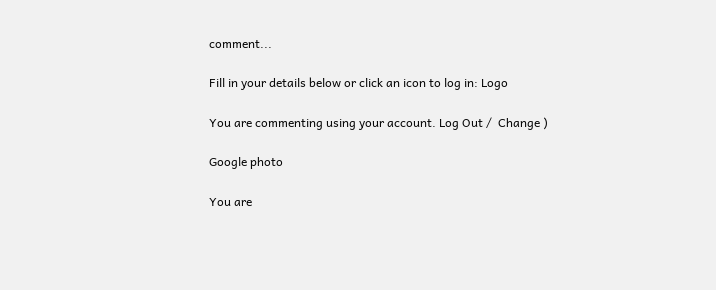comment...

Fill in your details below or click an icon to log in: Logo

You are commenting using your account. Log Out /  Change )

Google photo

You are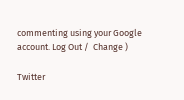commenting using your Google account. Log Out /  Change )

Twitter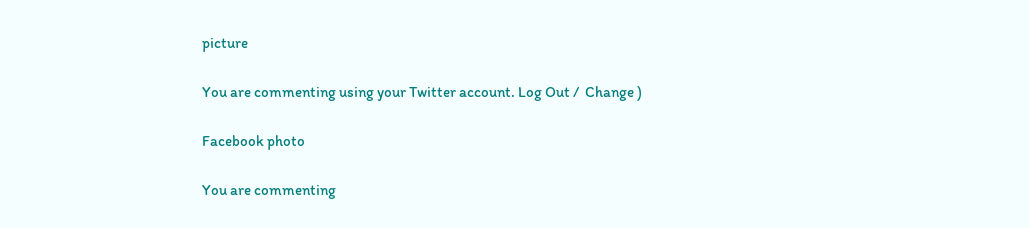picture

You are commenting using your Twitter account. Log Out /  Change )

Facebook photo

You are commenting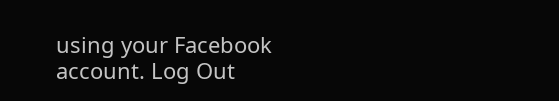using your Facebook account. Log Out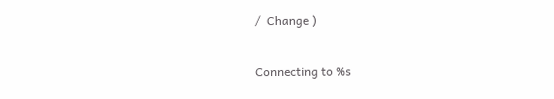/  Change )

Connecting to %s